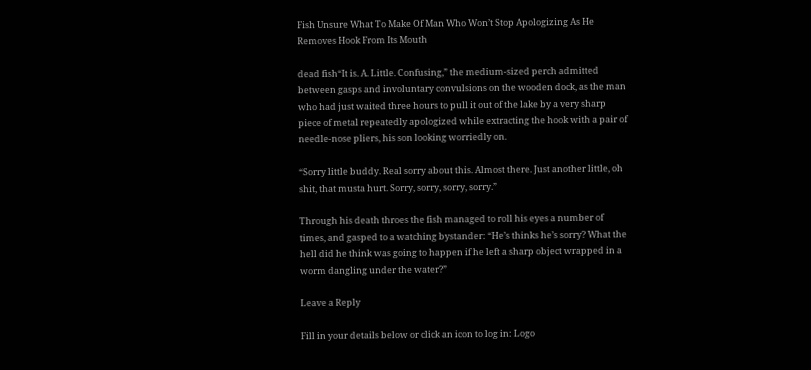Fish Unsure What To Make Of Man Who Won’t Stop Apologizing As He Removes Hook From Its Mouth

dead fish“It is. A. Little. Confusing,” the medium-sized perch admitted between gasps and involuntary convulsions on the wooden dock, as the man who had just waited three hours to pull it out of the lake by a very sharp piece of metal repeatedly apologized while extracting the hook with a pair of needle-nose pliers, his son looking worriedly on.

“Sorry little buddy. Real sorry about this. Almost there. Just another little, oh shit, that musta hurt. Sorry, sorry, sorry, sorry.”

Through his death throes the fish managed to roll his eyes a number of times, and gasped to a watching bystander: “He’s thinks he’s sorry? What the hell did he think was going to happen if he left a sharp object wrapped in a worm dangling under the water?”

Leave a Reply

Fill in your details below or click an icon to log in: Logo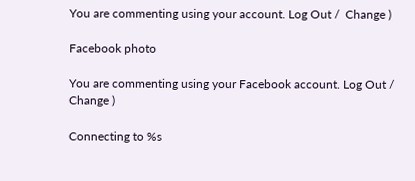You are commenting using your account. Log Out /  Change )

Facebook photo

You are commenting using your Facebook account. Log Out /  Change )

Connecting to %s